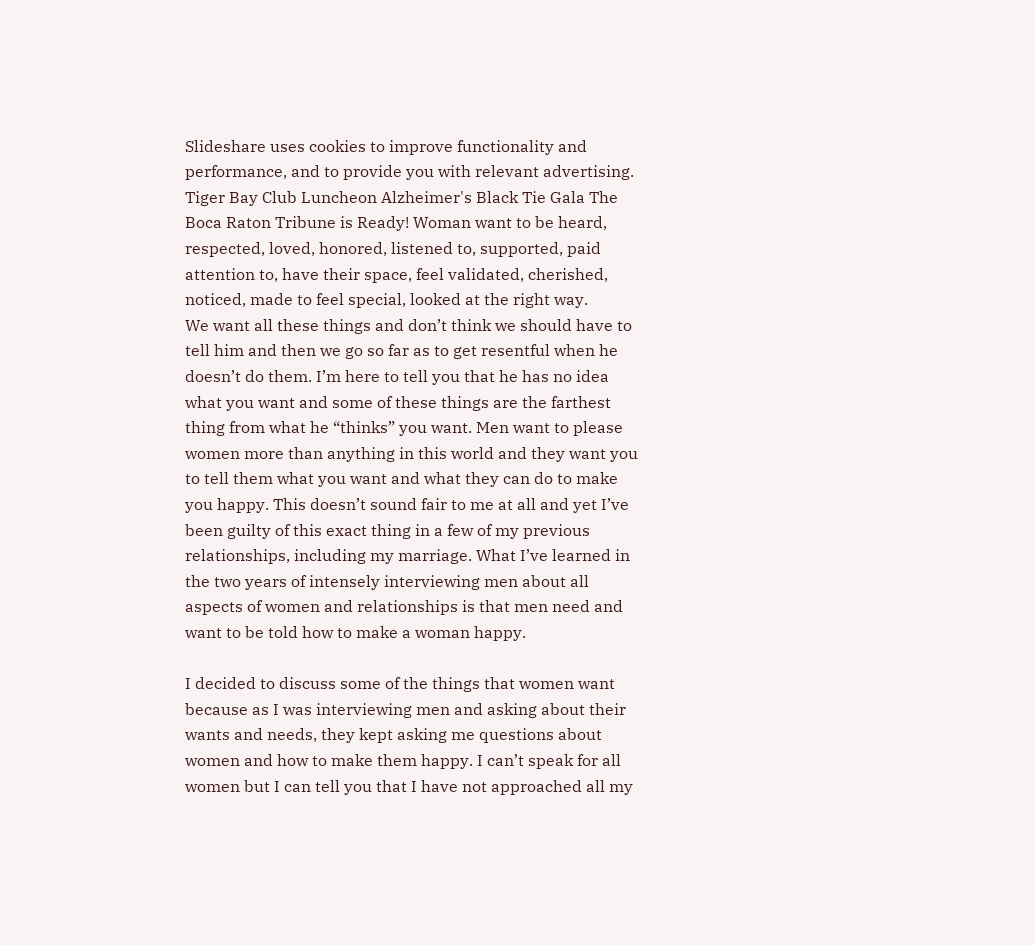Slideshare uses cookies to improve functionality and performance, and to provide you with relevant advertising. Tiger Bay Club Luncheon Alzheimer's Black Tie Gala The Boca Raton Tribune is Ready! Woman want to be heard, respected, loved, honored, listened to, supported, paid attention to, have their space, feel validated, cherished, noticed, made to feel special, looked at the right way.
We want all these things and don’t think we should have to tell him and then we go so far as to get resentful when he doesn’t do them. I’m here to tell you that he has no idea what you want and some of these things are the farthest thing from what he “thinks” you want. Men want to please women more than anything in this world and they want you to tell them what you want and what they can do to make you happy. This doesn’t sound fair to me at all and yet I’ve been guilty of this exact thing in a few of my previous relationships, including my marriage. What I’ve learned in the two years of intensely interviewing men about all aspects of women and relationships is that men need and want to be told how to make a woman happy.

I decided to discuss some of the things that women want because as I was interviewing men and asking about their wants and needs, they kept asking me questions about women and how to make them happy. I can’t speak for all women but I can tell you that I have not approached all my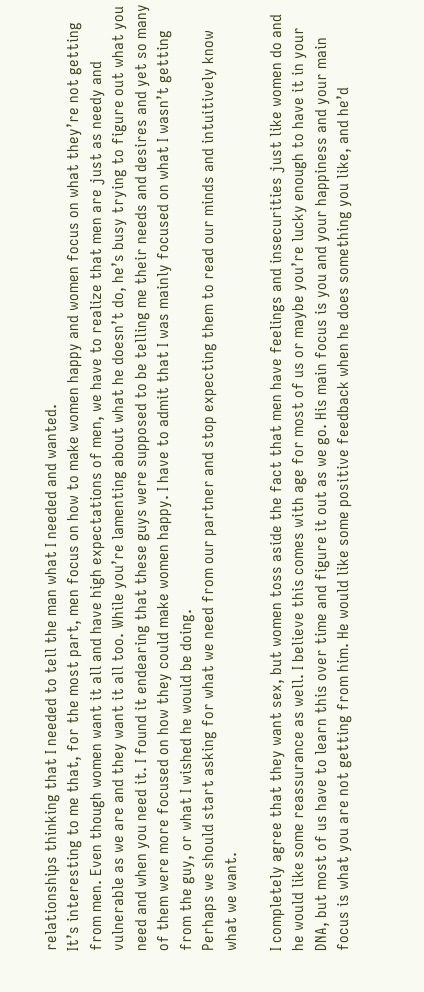relationships thinking that I needed to tell the man what I needed and wanted.
It’s interesting to me that, for the most part, men focus on how to make women happy and women focus on what they’re not getting from men. Even though women want it all and have high expectations of men, we have to realize that men are just as needy and vulnerable as we are and they want it all too. While you’re lamenting about what he doesn’t do, he’s busy trying to figure out what you need and when you need it. I found it endearing that these guys were supposed to be telling me their needs and desires and yet so many of them were more focused on how they could make women happy. I have to admit that I was mainly focused on what I wasn’t getting from the guy, or what I wished he would be doing.
Perhaps we should start asking for what we need from our partner and stop expecting them to read our minds and intuitively know what we want.

I completely agree that they want sex, but women toss aside the fact that men have feelings and insecurities just like women do and he would like some reassurance as well. I believe this comes with age for most of us or maybe you’re lucky enough to have it in your DNA, but most of us have to learn this over time and figure it out as we go. His main focus is you and your happiness and your main focus is what you are not getting from him. He would like some positive feedback when he does something you like, and he’d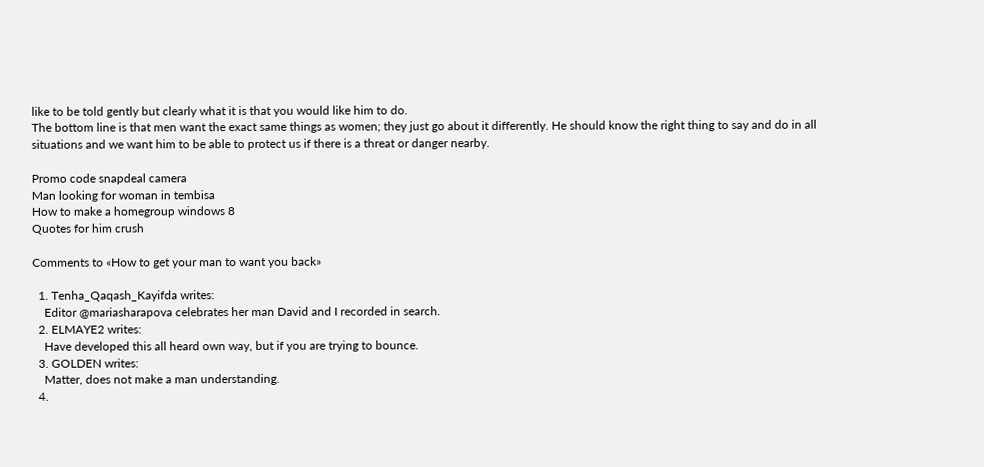like to be told gently but clearly what it is that you would like him to do.
The bottom line is that men want the exact same things as women; they just go about it differently. He should know the right thing to say and do in all situations and we want him to be able to protect us if there is a threat or danger nearby.

Promo code snapdeal camera
Man looking for woman in tembisa
How to make a homegroup windows 8
Quotes for him crush

Comments to «How to get your man to want you back»

  1. Tenha_Qaqash_Kayifda writes:
    Editor @mariasharapova celebrates her man David and I recorded in search.
  2. ELMAYE2 writes:
    Have developed this all heard own way, but if you are trying to bounce.
  3. GOLDEN writes:
    Matter, does not make a man understanding.
  4.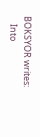BOKSYOR writes:
    Into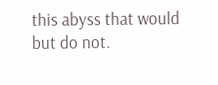this abyss that would but do not.